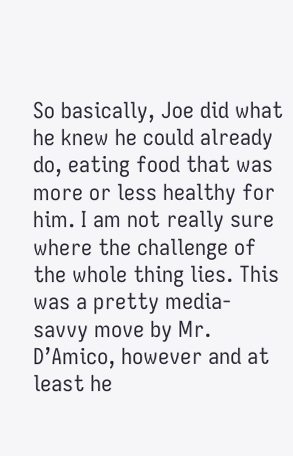So basically, Joe did what he knew he could already do, eating food that was more or less healthy for him. I am not really sure where the challenge of the whole thing lies. This was a pretty media-savvy move by Mr. D’Amico, however and at least he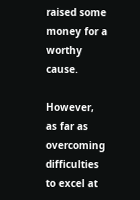raised some money for a worthy cause.

However, as far as overcoming difficulties to excel at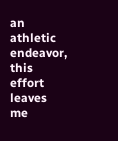an athletic endeavor, this effort leaves me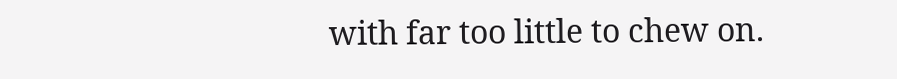with far too little to chew on.